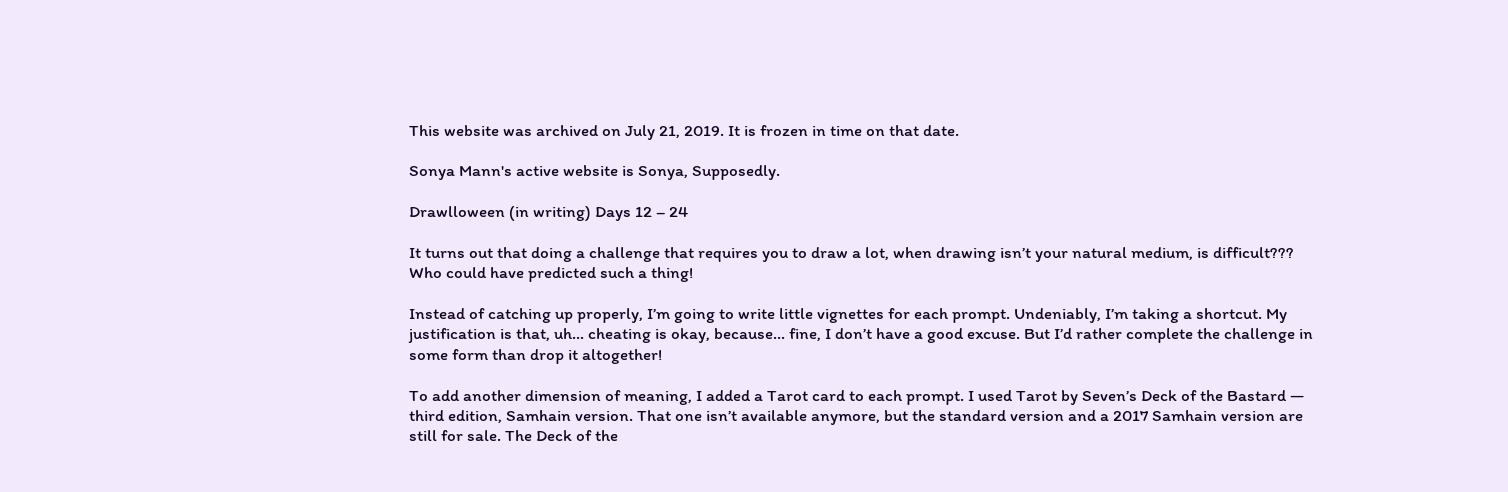This website was archived on July 21, 2019. It is frozen in time on that date.

Sonya Mann's active website is Sonya, Supposedly.

Drawlloween (in writing) Days 12 – 24

It turns out that doing a challenge that requires you to draw a lot, when drawing isn’t your natural medium, is difficult??? Who could have predicted such a thing!

Instead of catching up properly, I’m going to write little vignettes for each prompt. Undeniably, I’m taking a shortcut. My justification is that, uh… cheating is okay, because… fine, I don’t have a good excuse. But I’d rather complete the challenge in some form than drop it altogether!

To add another dimension of meaning, I added a Tarot card to each prompt. I used Tarot by Seven’s Deck of the Bastard — third edition, Samhain version. That one isn’t available anymore, but the standard version and a 2017 Samhain version are still for sale. The Deck of the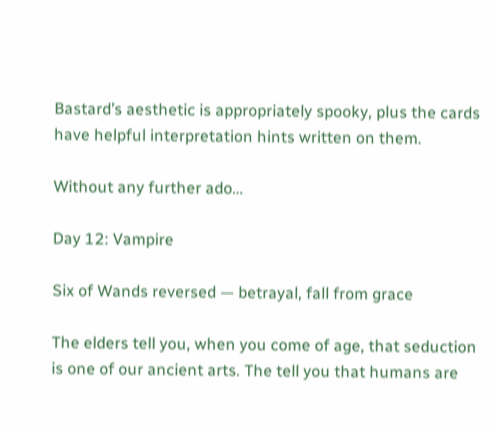Bastard’s aesthetic is appropriately spooky, plus the cards have helpful interpretation hints written on them.

Without any further ado…

Day 12: Vampire

Six of Wands reversed — betrayal, fall from grace

The elders tell you, when you come of age, that seduction is one of our ancient arts. The tell you that humans are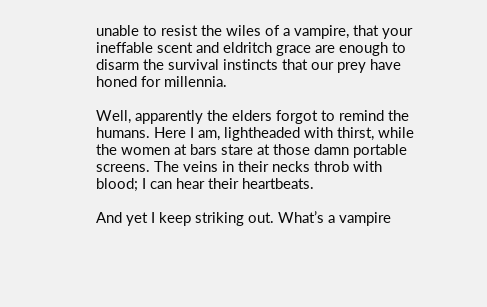unable to resist the wiles of a vampire, that your ineffable scent and eldritch grace are enough to disarm the survival instincts that our prey have honed for millennia.

Well, apparently the elders forgot to remind the humans. Here I am, lightheaded with thirst, while the women at bars stare at those damn portable screens. The veins in their necks throb with blood; I can hear their heartbeats.

And yet I keep striking out. What’s a vampire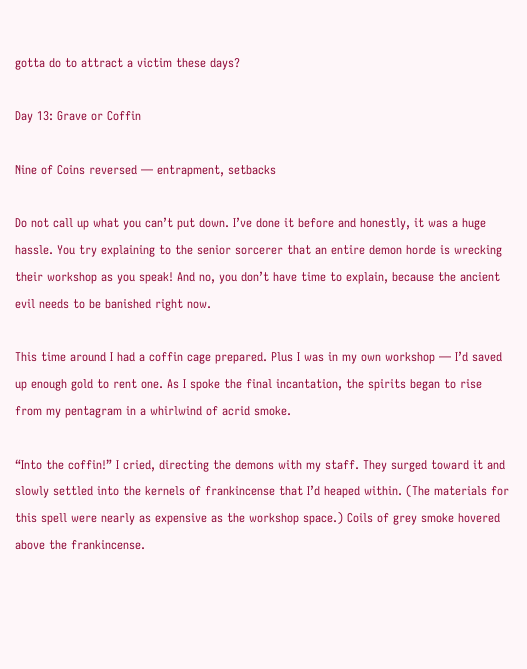gotta do to attract a victim these days?

Day 13: Grave or Coffin

Nine of Coins reversed — entrapment, setbacks

Do not call up what you can’t put down. I’ve done it before and honestly, it was a huge hassle. You try explaining to the senior sorcerer that an entire demon horde is wrecking their workshop as you speak! And no, you don’t have time to explain, because the ancient evil needs to be banished right now.

This time around I had a coffin cage prepared. Plus I was in my own workshop — I’d saved up enough gold to rent one. As I spoke the final incantation, the spirits began to rise from my pentagram in a whirlwind of acrid smoke.

“Into the coffin!” I cried, directing the demons with my staff. They surged toward it and slowly settled into the kernels of frankincense that I’d heaped within. (The materials for this spell were nearly as expensive as the workshop space.) Coils of grey smoke hovered above the frankincense.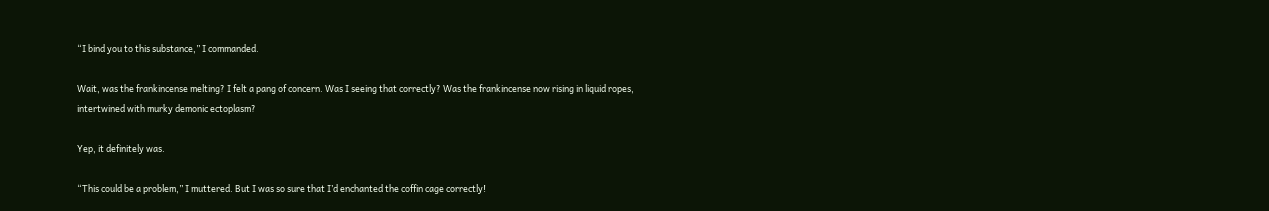“I bind you to this substance,” I commanded.

Wait, was the frankincense melting? I felt a pang of concern. Was I seeing that correctly? Was the frankincense now rising in liquid ropes, intertwined with murky demonic ectoplasm?

Yep, it definitely was.

“This could be a problem,” I muttered. But I was so sure that I’d enchanted the coffin cage correctly!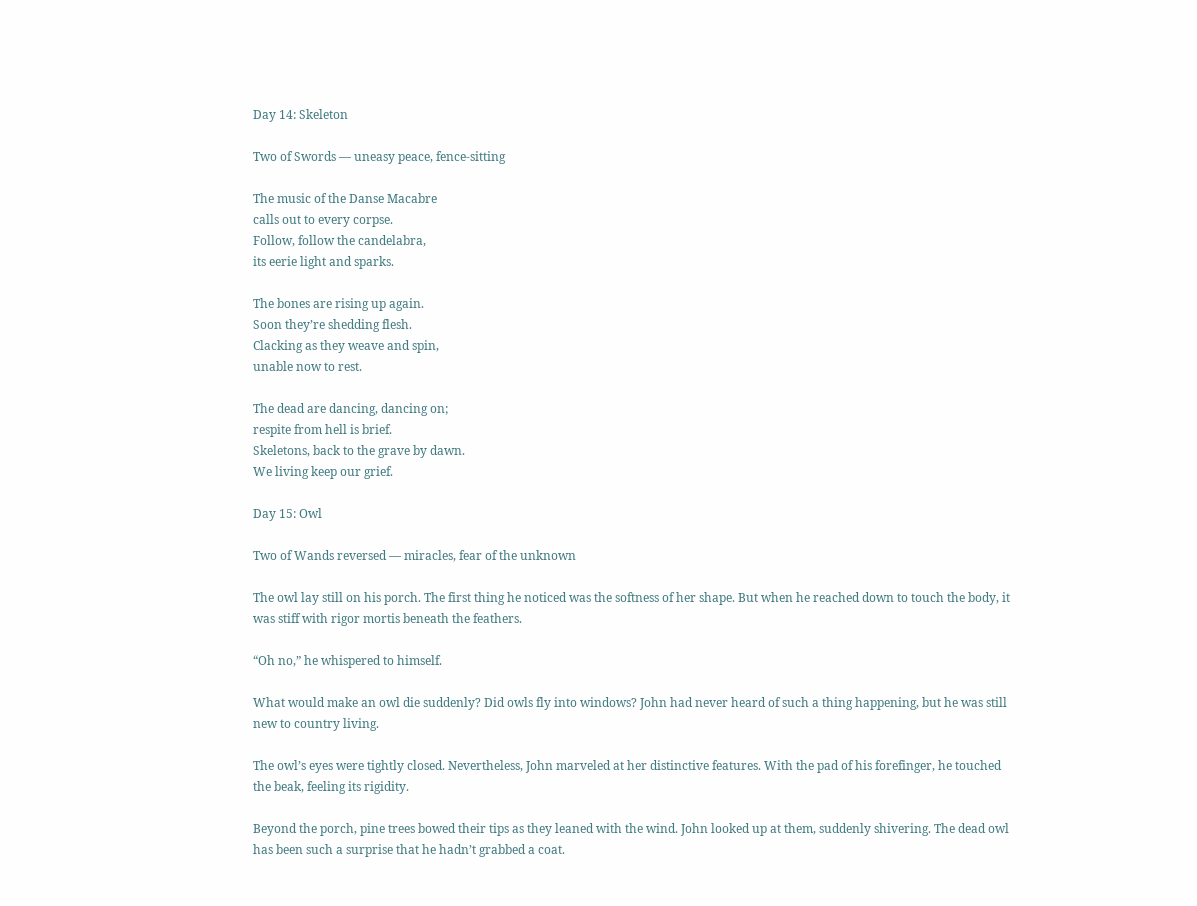Day 14: Skeleton

Two of Swords — uneasy peace, fence-sitting

The music of the Danse Macabre
calls out to every corpse.
Follow, follow the candelabra,
its eerie light and sparks.

The bones are rising up again.
Soon they’re shedding flesh.
Clacking as they weave and spin,
unable now to rest.

The dead are dancing, dancing on;
respite from hell is brief.
Skeletons, back to the grave by dawn.
We living keep our grief.

Day 15: Owl

Two of Wands reversed — miracles, fear of the unknown

The owl lay still on his porch. The first thing he noticed was the softness of her shape. But when he reached down to touch the body, it was stiff with rigor mortis beneath the feathers.

“Oh no,” he whispered to himself.

What would make an owl die suddenly? Did owls fly into windows? John had never heard of such a thing happening, but he was still new to country living.

The owl’s eyes were tightly closed. Nevertheless, John marveled at her distinctive features. With the pad of his forefinger, he touched the beak, feeling its rigidity.

Beyond the porch, pine trees bowed their tips as they leaned with the wind. John looked up at them, suddenly shivering. The dead owl has been such a surprise that he hadn’t grabbed a coat.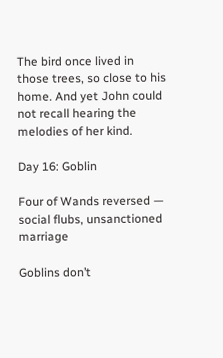The bird once lived in those trees, so close to his home. And yet John could not recall hearing the melodies of her kind.

Day 16: Goblin

Four of Wands reversed — social flubs, unsanctioned marriage

Goblins don’t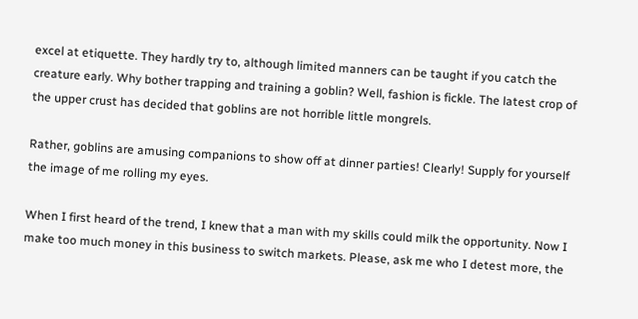excel at etiquette. They hardly try to, although limited manners can be taught if you catch the creature early. Why bother trapping and training a goblin? Well, fashion is fickle. The latest crop of the upper crust has decided that goblins are not horrible little mongrels.

Rather, goblins are amusing companions to show off at dinner parties! Clearly! Supply for yourself the image of me rolling my eyes.

When I first heard of the trend, I knew that a man with my skills could milk the opportunity. Now I make too much money in this business to switch markets. Please, ask me who I detest more, the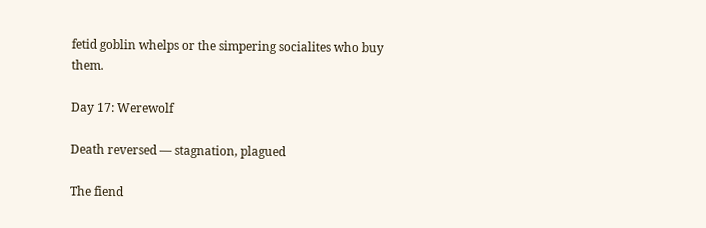fetid goblin whelps or the simpering socialites who buy them.

Day 17: Werewolf

Death reversed — stagnation, plagued

The fiend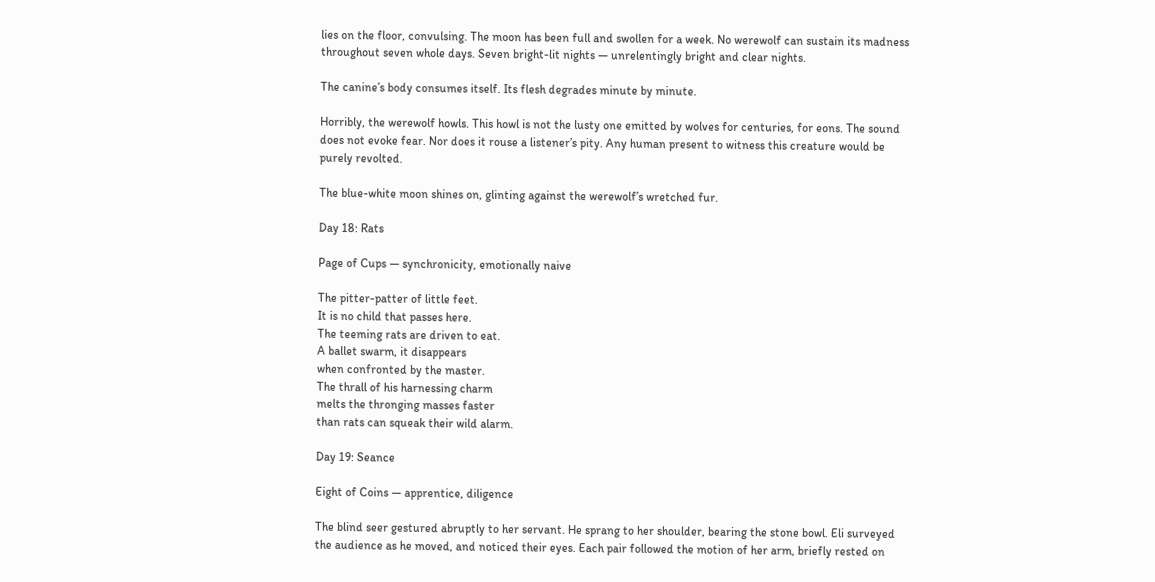lies on the floor, convulsing. The moon has been full and swollen for a week. No werewolf can sustain its madness throughout seven whole days. Seven bright-lit nights — unrelentingly bright and clear nights.

The canine’s body consumes itself. Its flesh degrades minute by minute.

Horribly, the werewolf howls. This howl is not the lusty one emitted by wolves for centuries, for eons. The sound does not evoke fear. Nor does it rouse a listener’s pity. Any human present to witness this creature would be purely revolted.

The blue-white moon shines on, glinting against the werewolf’s wretched fur.

Day 18: Rats

Page of Cups — synchronicity, emotionally naive

The pitter-patter of little feet.
It is no child that passes here.
The teeming rats are driven to eat.
A ballet swarm, it disappears
when confronted by the master.
The thrall of his harnessing charm
melts the thronging masses faster
than rats can squeak their wild alarm.

Day 19: Seance

Eight of Coins — apprentice, diligence

The blind seer gestured abruptly to her servant. He sprang to her shoulder, bearing the stone bowl. Eli surveyed the audience as he moved, and noticed their eyes. Each pair followed the motion of her arm, briefly rested on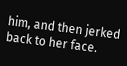him, and then jerked back to her face.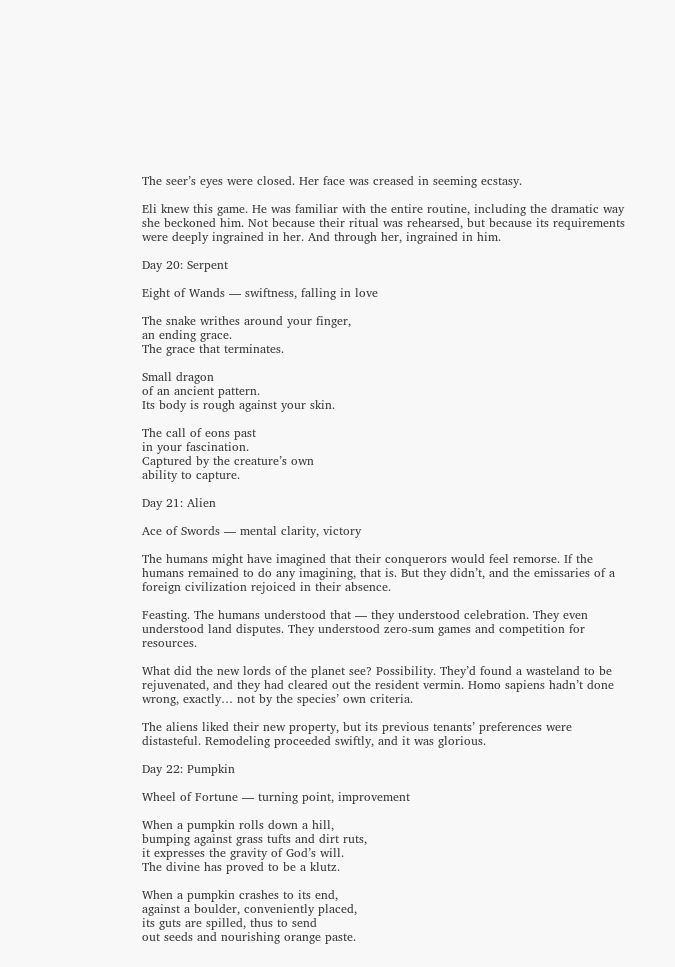The seer’s eyes were closed. Her face was creased in seeming ecstasy.

Eli knew this game. He was familiar with the entire routine, including the dramatic way she beckoned him. Not because their ritual was rehearsed, but because its requirements were deeply ingrained in her. And through her, ingrained in him.

Day 20: Serpent

Eight of Wands — swiftness, falling in love

The snake writhes around your finger,
an ending grace.
The grace that terminates.

Small dragon
of an ancient pattern.
Its body is rough against your skin.

The call of eons past
in your fascination.
Captured by the creature’s own
ability to capture.

Day 21: Alien

Ace of Swords — mental clarity, victory

The humans might have imagined that their conquerors would feel remorse. If the humans remained to do any imagining, that is. But they didn’t, and the emissaries of a foreign civilization rejoiced in their absence.

Feasting. The humans understood that — they understood celebration. They even understood land disputes. They understood zero-sum games and competition for resources.

What did the new lords of the planet see? Possibility. They’d found a wasteland to be rejuvenated, and they had cleared out the resident vermin. Homo sapiens hadn’t done wrong, exactly… not by the species’ own criteria.

The aliens liked their new property, but its previous tenants’ preferences were distasteful. Remodeling proceeded swiftly, and it was glorious.

Day 22: Pumpkin

Wheel of Fortune — turning point, improvement

When a pumpkin rolls down a hill,
bumping against grass tufts and dirt ruts,
it expresses the gravity of God’s will.
The divine has proved to be a klutz.

When a pumpkin crashes to its end,
against a boulder, conveniently placed,
its guts are spilled, thus to send
out seeds and nourishing orange paste.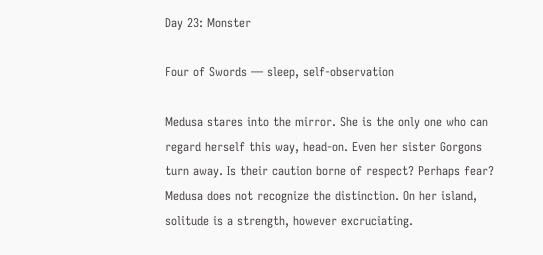Day 23: Monster

Four of Swords — sleep, self-observation

Medusa stares into the mirror. She is the only one who can regard herself this way, head-on. Even her sister Gorgons turn away. Is their caution borne of respect? Perhaps fear? Medusa does not recognize the distinction. On her island, solitude is a strength, however excruciating.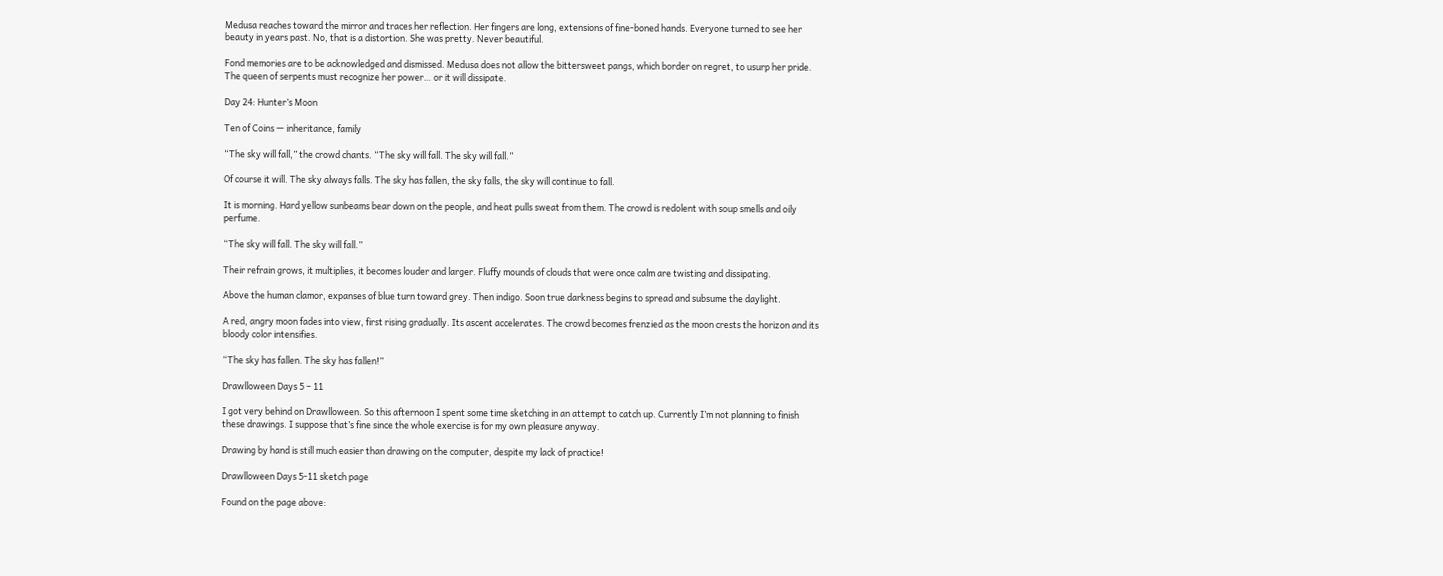Medusa reaches toward the mirror and traces her reflection. Her fingers are long, extensions of fine-boned hands. Everyone turned to see her beauty in years past. No, that is a distortion. She was pretty. Never beautiful.

Fond memories are to be acknowledged and dismissed. Medusa does not allow the bittersweet pangs, which border on regret, to usurp her pride. The queen of serpents must recognize her power… or it will dissipate.

Day 24: Hunter’s Moon

Ten of Coins — inheritance, family

“The sky will fall,” the crowd chants. “The sky will fall. The sky will fall.”

Of course it will. The sky always falls. The sky has fallen, the sky falls, the sky will continue to fall.

It is morning. Hard yellow sunbeams bear down on the people, and heat pulls sweat from them. The crowd is redolent with soup smells and oily perfume.

“The sky will fall. The sky will fall.”

Their refrain grows, it multiplies, it becomes louder and larger. Fluffy mounds of clouds that were once calm are twisting and dissipating.

Above the human clamor, expanses of blue turn toward grey. Then indigo. Soon true darkness begins to spread and subsume the daylight.

A red, angry moon fades into view, first rising gradually. Its ascent accelerates. The crowd becomes frenzied as the moon crests the horizon and its bloody color intensifies.

“The sky has fallen. The sky has fallen!”

Drawlloween Days 5 – 11

I got very behind on Drawlloween. So this afternoon I spent some time sketching in an attempt to catch up. Currently I’m not planning to finish these drawings. I suppose that’s fine since the whole exercise is for my own pleasure anyway.

Drawing by hand is still much easier than drawing on the computer, despite my lack of practice!

Drawlloween Days 5-11 sketch page

Found on the page above: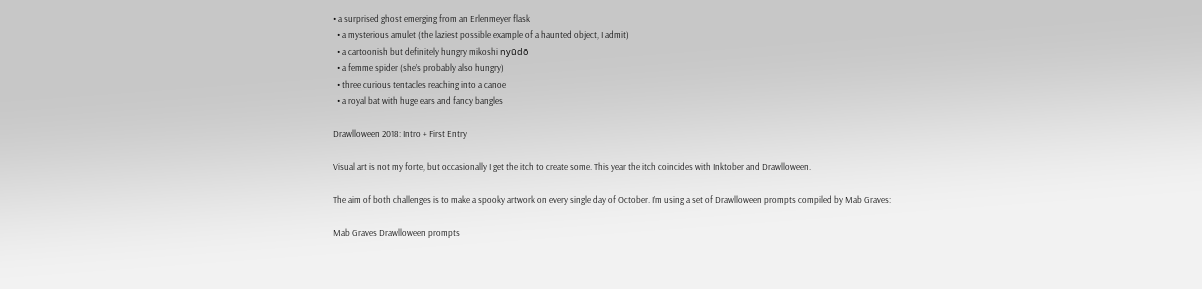• a surprised ghost emerging from an Erlenmeyer flask
  • a mysterious amulet (the laziest possible example of a haunted object, I admit)
  • a cartoonish but definitely hungry mikoshi nyūdō
  • a femme spider (she’s probably also hungry)
  • three curious tentacles reaching into a canoe
  • a royal bat with huge ears and fancy bangles

Drawlloween 2018: Intro + First Entry

Visual art is not my forte, but occasionally I get the itch to create some. This year the itch coincides with Inktober and Drawlloween.

The aim of both challenges is to make a spooky artwork on every single day of October. I’m using a set of Drawlloween prompts compiled by Mab Graves:

Mab Graves Drawlloween prompts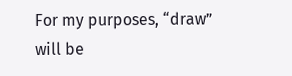For my purposes, “draw” will be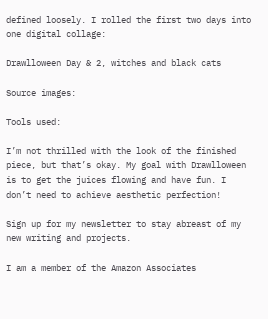defined loosely. I rolled the first two days into one digital collage:

Drawlloween Day & 2, witches and black cats

Source images:

Tools used:

I’m not thrilled with the look of the finished piece, but that’s okay. My goal with Drawlloween is to get the juices flowing and have fun. I don’t need to achieve aesthetic perfection!

Sign up for my newsletter to stay abreast of my new writing and projects.

I am a member of the Amazon Associates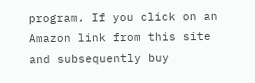program. If you click on an Amazon link from this site and subsequently buy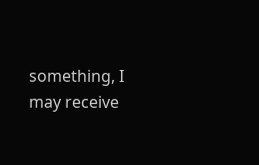something, I may receive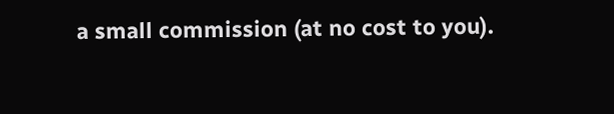a small commission (at no cost to you).